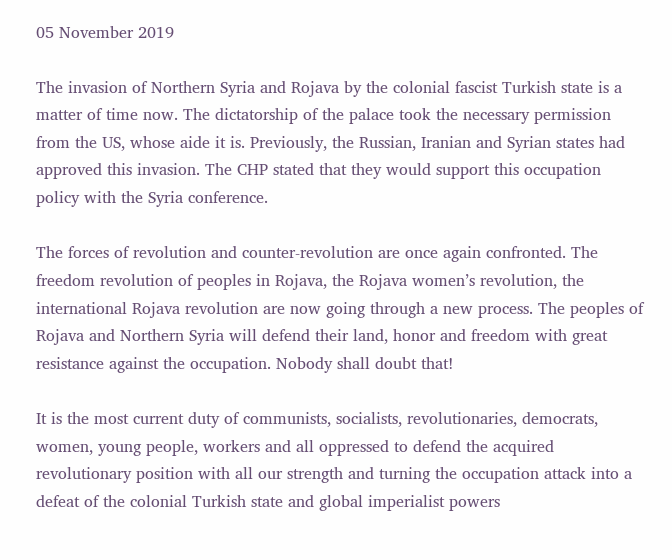05 November 2019

The invasion of Northern Syria and Rojava by the colonial fascist Turkish state is a matter of time now. The dictatorship of the palace took the necessary permission from the US, whose aide it is. Previously, the Russian, Iranian and Syrian states had approved this invasion. The CHP stated that they would support this occupation policy with the Syria conference.

The forces of revolution and counter-revolution are once again confronted. The freedom revolution of peoples in Rojava, the Rojava women’s revolution, the international Rojava revolution are now going through a new process. The peoples of Rojava and Northern Syria will defend their land, honor and freedom with great resistance against the occupation. Nobody shall doubt that!

It is the most current duty of communists, socialists, revolutionaries, democrats, women, young people, workers and all oppressed to defend the acquired revolutionary position with all our strength and turning the occupation attack into a defeat of the colonial Turkish state and global imperialist powers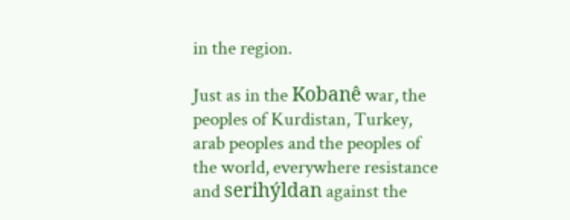in the region.

Just as in the Kobanê war, the peoples of Kurdistan, Turkey, arab peoples and the peoples of the world, everywhere resistance and serihýldan against the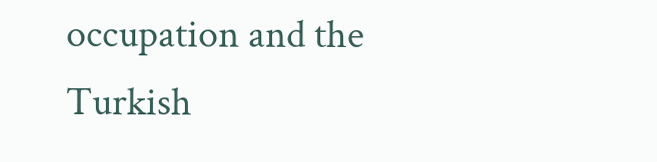occupation and the Turkish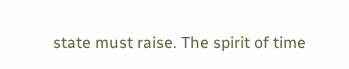state must raise. The spirit of time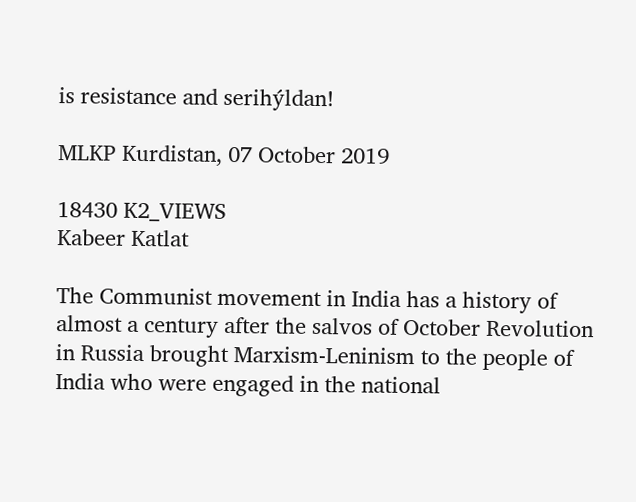is resistance and serihýldan!

MLKP Kurdistan, 07 October 2019

18430 K2_VIEWS
Kabeer Katlat

The Communist movement in India has a history of almost a century after the salvos of October Revolution in Russia brought Marxism-Leninism to the people of India who were engaged in the national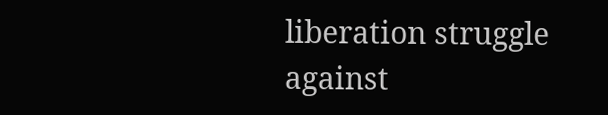liberation struggle against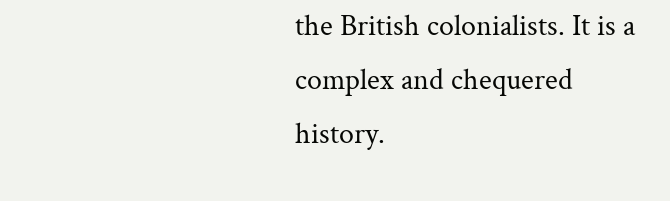the British colonialists. It is a complex and chequered history.